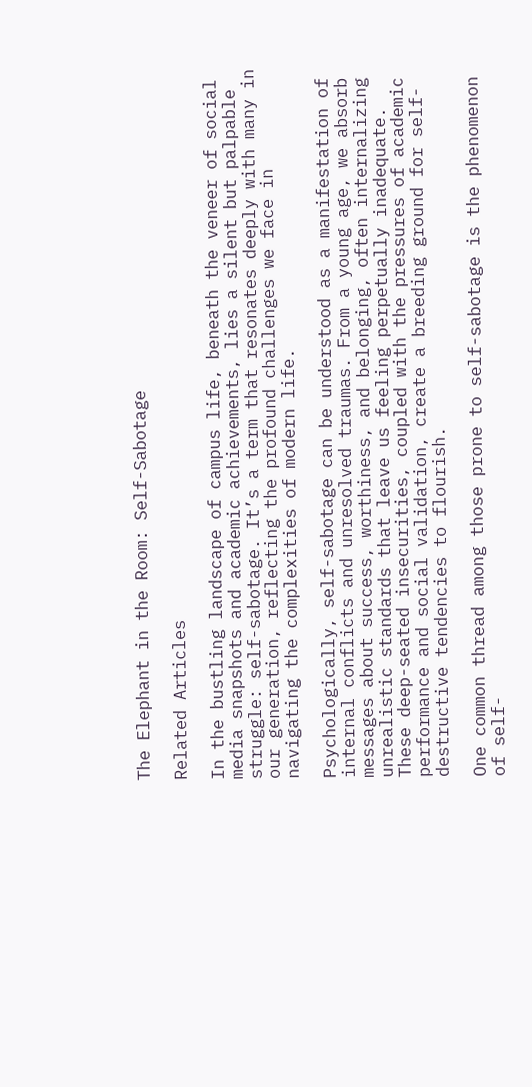The Elephant in the Room: Self-Sabotage

Related Articles

In the bustling landscape of campus life, beneath the veneer of social media snapshots and academic achievements, lies a silent but palpable struggle: self-sabotage. It’s a term that resonates deeply with many in our generation, reflecting the profound challenges we face in navigating the complexities of modern life.

Psychologically, self-sabotage can be understood as a manifestation of internal conflicts and unresolved traumas. From a young age, we absorb messages about success, worthiness, and belonging, often internalizing unrealistic standards that leave us feeling perpetually inadequate. These deep-seated insecurities, coupled with the pressures of academic performance and social validation, create a breeding ground for self-destructive tendencies to flourish.

One common thread among those prone to self-sabotage is the phenomenon of self-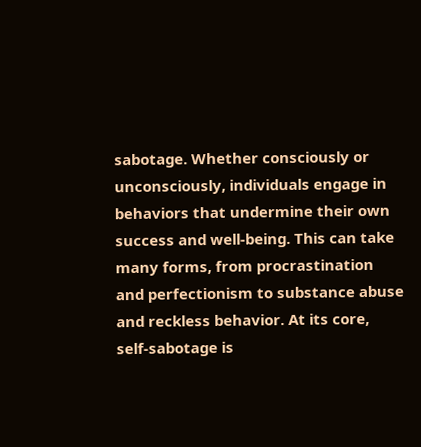sabotage. Whether consciously or unconsciously, individuals engage in behaviors that undermine their own success and well-being. This can take many forms, from procrastination and perfectionism to substance abuse and reckless behavior. At its core, self-sabotage is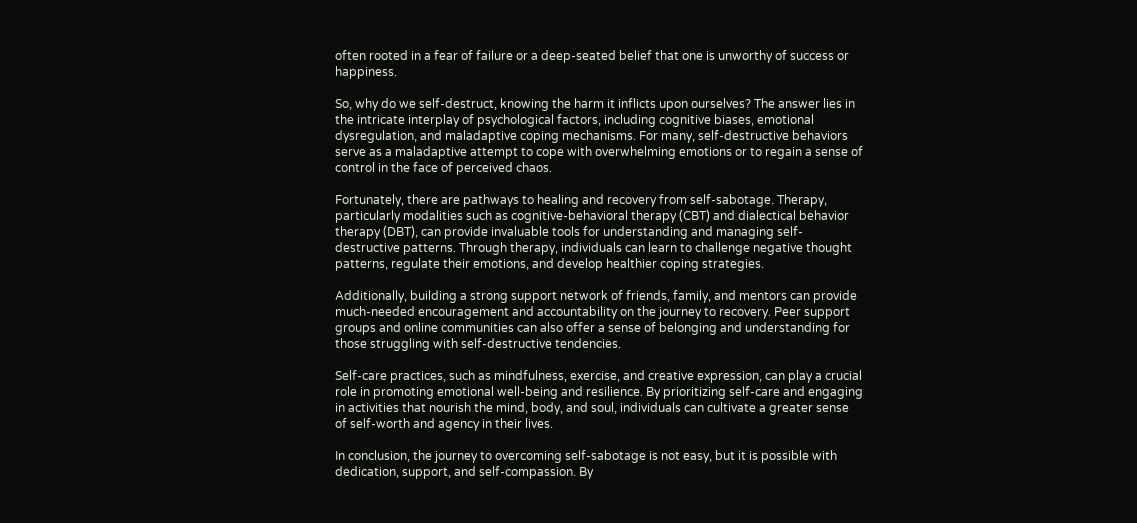often rooted in a fear of failure or a deep-seated belief that one is unworthy of success or happiness.

So, why do we self-destruct, knowing the harm it inflicts upon ourselves? The answer lies in the intricate interplay of psychological factors, including cognitive biases, emotional dysregulation, and maladaptive coping mechanisms. For many, self-destructive behaviors serve as a maladaptive attempt to cope with overwhelming emotions or to regain a sense of control in the face of perceived chaos.

Fortunately, there are pathways to healing and recovery from self-sabotage. Therapy, particularly modalities such as cognitive-behavioral therapy (CBT) and dialectical behavior therapy (DBT), can provide invaluable tools for understanding and managing self-destructive patterns. Through therapy, individuals can learn to challenge negative thought patterns, regulate their emotions, and develop healthier coping strategies.

Additionally, building a strong support network of friends, family, and mentors can provide much-needed encouragement and accountability on the journey to recovery. Peer support groups and online communities can also offer a sense of belonging and understanding for those struggling with self-destructive tendencies.

Self-care practices, such as mindfulness, exercise, and creative expression, can play a crucial role in promoting emotional well-being and resilience. By prioritizing self-care and engaging in activities that nourish the mind, body, and soul, individuals can cultivate a greater sense of self-worth and agency in their lives.

In conclusion, the journey to overcoming self-sabotage is not easy, but it is possible with dedication, support, and self-compassion. By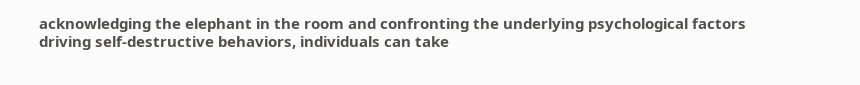acknowledging the elephant in the room and confronting the underlying psychological factors driving self-destructive behaviors, individuals can take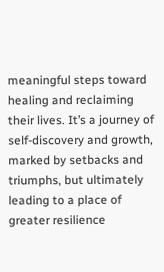meaningful steps toward healing and reclaiming their lives. It’s a journey of self-discovery and growth, marked by setbacks and triumphs, but ultimately leading to a place of greater resilience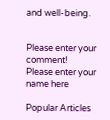and well-being.


Please enter your comment!
Please enter your name here

Popular Articles